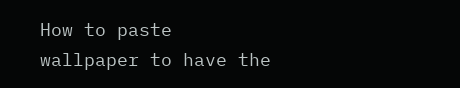How to paste wallpaper to have the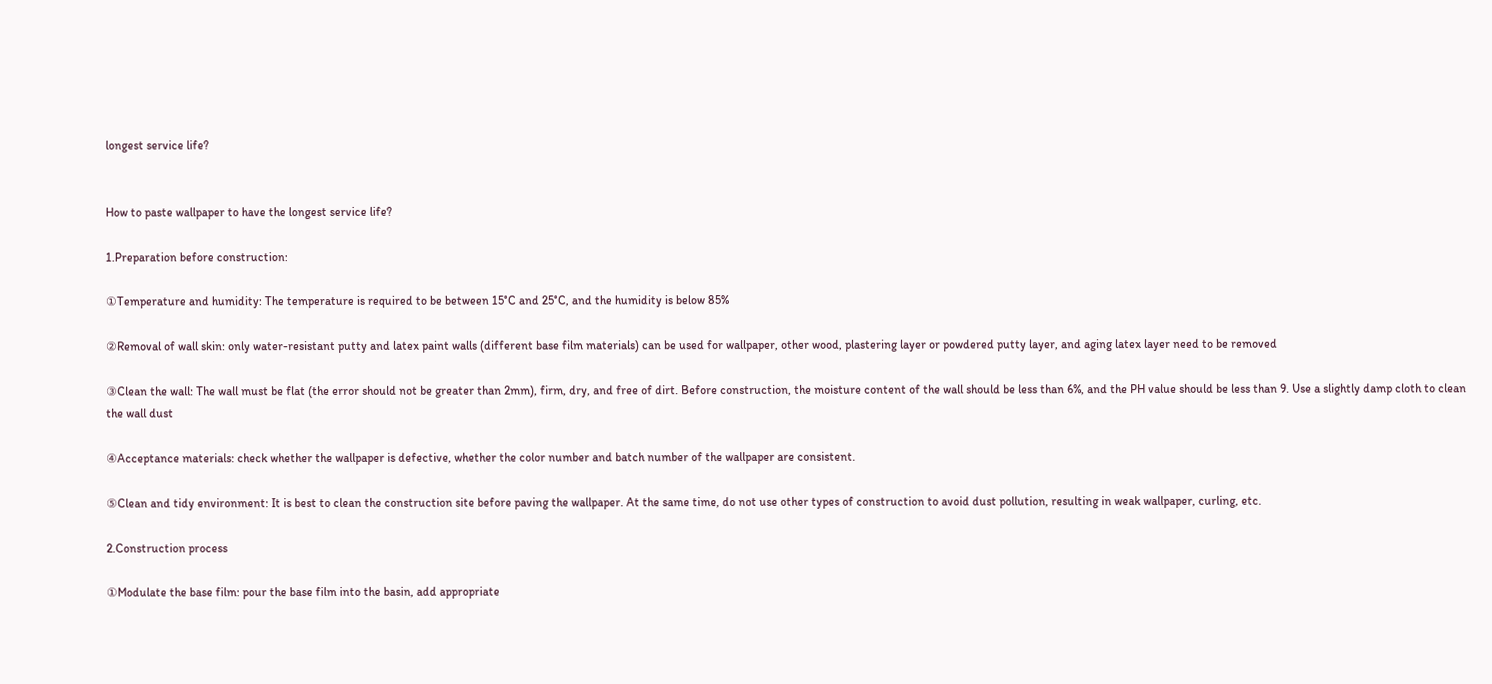longest service life?


How to paste wallpaper to have the longest service life?

1.Preparation before construction:

①Temperature and humidity: The temperature is required to be between 15°C and 25°C, and the humidity is below 85%

②Removal of wall skin: only water-resistant putty and latex paint walls (different base film materials) can be used for wallpaper, other wood, plastering layer or powdered putty layer, and aging latex layer need to be removed

③Clean the wall: The wall must be flat (the error should not be greater than 2mm), firm, dry, and free of dirt. Before construction, the moisture content of the wall should be less than 6%, and the PH value should be less than 9. Use a slightly damp cloth to clean the wall dust

④Acceptance materials: check whether the wallpaper is defective, whether the color number and batch number of the wallpaper are consistent.

⑤Clean and tidy environment: It is best to clean the construction site before paving the wallpaper. At the same time, do not use other types of construction to avoid dust pollution, resulting in weak wallpaper, curling, etc.

2.Construction process

①Modulate the base film: pour the base film into the basin, add appropriate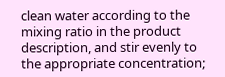clean water according to the mixing ratio in the product description, and stir evenly to the appropriate concentration;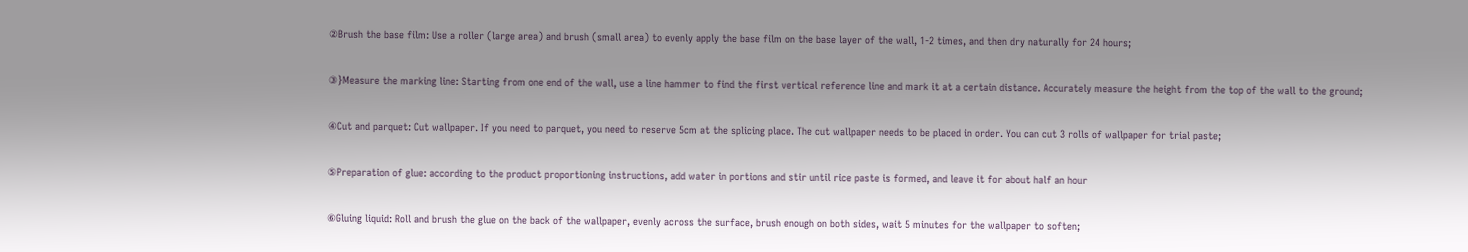②Brush the base film: Use a roller (large area) and brush (small area) to evenly apply the base film on the base layer of the wall, 1-2 times, and then dry naturally for 24 hours;

③}Measure the marking line: Starting from one end of the wall, use a line hammer to find the first vertical reference line and mark it at a certain distance. Accurately measure the height from the top of the wall to the ground;

④Cut and parquet: Cut wallpaper. If you need to parquet, you need to reserve 5cm at the splicing place. The cut wallpaper needs to be placed in order. You can cut 3 rolls of wallpaper for trial paste;

⑤Preparation of glue: according to the product proportioning instructions, add water in portions and stir until rice paste is formed, and leave it for about half an hour

⑥Gluing liquid: Roll and brush the glue on the back of the wallpaper, evenly across the surface, brush enough on both sides, wait 5 minutes for the wallpaper to soften;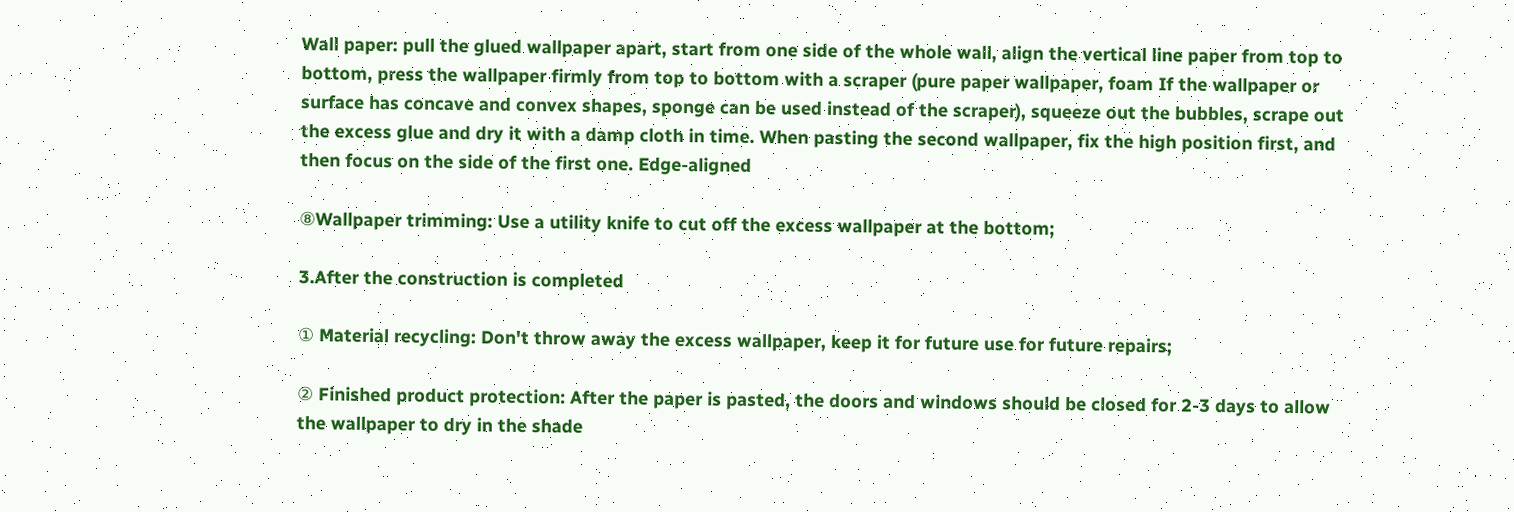Wall paper: pull the glued wallpaper apart, start from one side of the whole wall, align the vertical line paper from top to bottom, press the wallpaper firmly from top to bottom with a scraper (pure paper wallpaper, foam If the wallpaper or surface has concave and convex shapes, sponge can be used instead of the scraper), squeeze out the bubbles, scrape out the excess glue and dry it with a damp cloth in time. When pasting the second wallpaper, fix the high position first, and then focus on the side of the first one. Edge-aligned

⑧Wallpaper trimming: Use a utility knife to cut off the excess wallpaper at the bottom;

3.After the construction is completed

① Material recycling: Don't throw away the excess wallpaper, keep it for future use for future repairs;

② Finished product protection: After the paper is pasted, the doors and windows should be closed for 2-3 days to allow the wallpaper to dry in the shade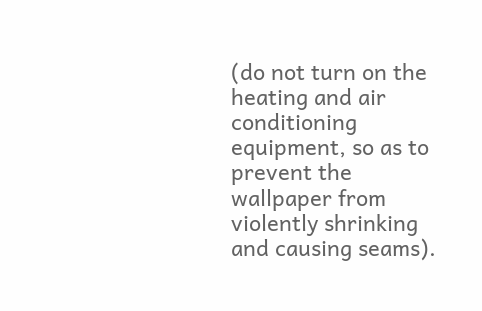(do not turn on the heating and air conditioning equipment, so as to prevent the wallpaper from violently shrinking and causing seams).